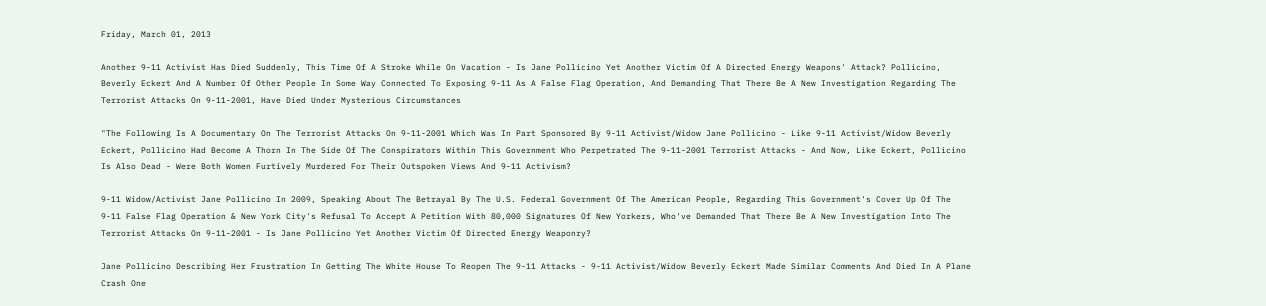Friday, March 01, 2013

Another 9-11 Activist Has Died Suddenly, This Time Of A Stroke While On Vacation - Is Jane Pollicino Yet Another Victim Of A Directed Energy Weapons' Attack? Pollicino, Beverly Eckert And A Number Of Other People In Some Way Connected To Exposing 9-11 As A False Flag Operation, And Demanding That There Be A New Investigation Regarding The Terrorist Attacks On 9-11-2001, Have Died Under Mysterious Circumstances

"The Following Is A Documentary On The Terrorist Attacks On 9-11-2001 Which Was In Part Sponsored By 9-11 Activist/Widow Jane Pollicino - Like 9-11 Activist/Widow Beverly Eckert, Pollicino Had Become A Thorn In The Side Of The Conspirators Within This Government Who Perpetrated The 9-11-2001 Terrorist Attacks - And Now, Like Eckert, Pollicino Is Also Dead - Were Both Women Furtively Murdered For Their Outspoken Views And 9-11 Activism?

9-11 Widow/Activist Jane Pollicino In 2009, Speaking About The Betrayal By The U.S. Federal Government Of The American People, Regarding This Government's Cover Up Of The 9-11 False Flag Operation & New York City's Refusal To Accept A Petition With 80,000 Signatures Of New Yorkers, Who've Demanded That There Be A New Investigation Into The Terrorist Attacks On 9-11-2001 - Is Jane Pollicino Yet Another Victim Of Directed Energy Weaponry?

Jane Pollicino Describing Her Frustration In Getting The White House To Reopen The 9-11 Attacks - 9-11 Activist/Widow Beverly Eckert Made Similar Comments And Died In A Plane Crash One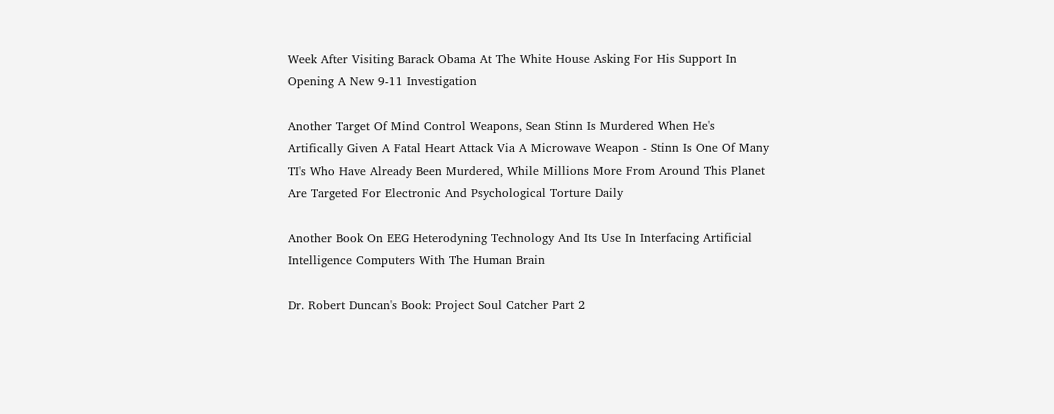Week After Visiting Barack Obama At The White House Asking For His Support In Opening A New 9-11 Investigation

Another Target Of Mind Control Weapons, Sean Stinn Is Murdered When He's Artifically Given A Fatal Heart Attack Via A Microwave Weapon - Stinn Is One Of Many TI's Who Have Already Been Murdered, While Millions More From Around This Planet Are Targeted For Electronic And Psychological Torture Daily

Another Book On EEG Heterodyning Technology And Its Use In Interfacing Artificial Intelligence Computers With The Human Brain

Dr. Robert Duncan's Book: Project Soul Catcher Part 2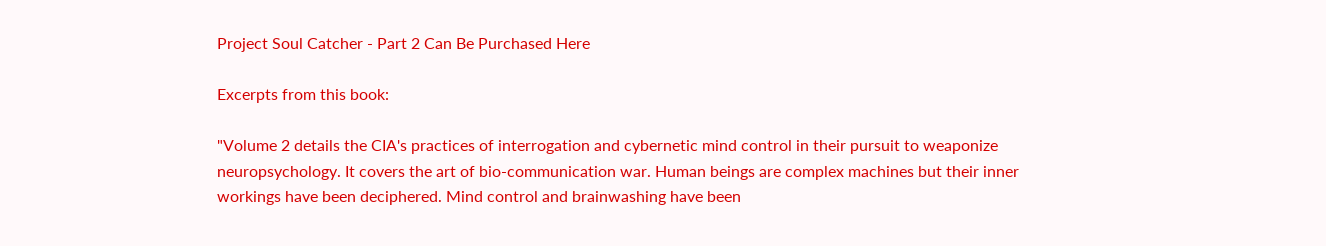Project Soul Catcher - Part 2 Can Be Purchased Here

Excerpts from this book:

"Volume 2 details the CIA's practices of interrogation and cybernetic mind control in their pursuit to weaponize neuropsychology. It covers the art of bio-communication war. Human beings are complex machines but their inner workings have been deciphered. Mind control and brainwashing have been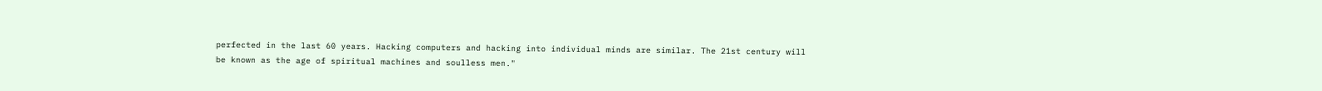perfected in the last 60 years. Hacking computers and hacking into individual minds are similar. The 21st century will be known as the age of spiritual machines and soulless men."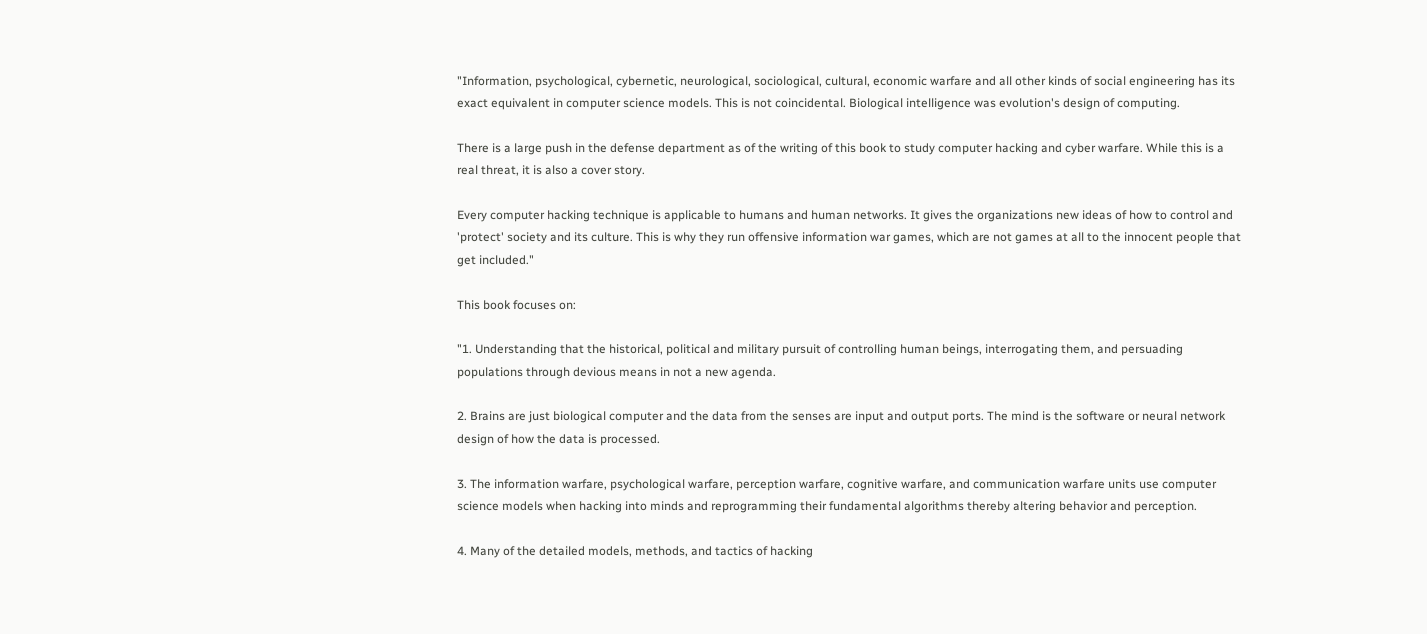"Information, psychological, cybernetic, neurological, sociological, cultural, economic warfare and all other kinds of social engineering has its exact equivalent in computer science models. This is not coincidental. Biological intelligence was evolution's design of computing.

There is a large push in the defense department as of the writing of this book to study computer hacking and cyber warfare. While this is a real threat, it is also a cover story.

Every computer hacking technique is applicable to humans and human networks. It gives the organizations new ideas of how to control and 'protect' society and its culture. This is why they run offensive information war games, which are not games at all to the innocent people that get included."

This book focuses on:

"1. Understanding that the historical, political and military pursuit of controlling human beings, interrogating them, and persuading populations through devious means in not a new agenda.

2. Brains are just biological computer and the data from the senses are input and output ports. The mind is the software or neural network design of how the data is processed.

3. The information warfare, psychological warfare, perception warfare, cognitive warfare, and communication warfare units use computer science models when hacking into minds and reprogramming their fundamental algorithms thereby altering behavior and perception.

4. Many of the detailed models, methods, and tactics of hacking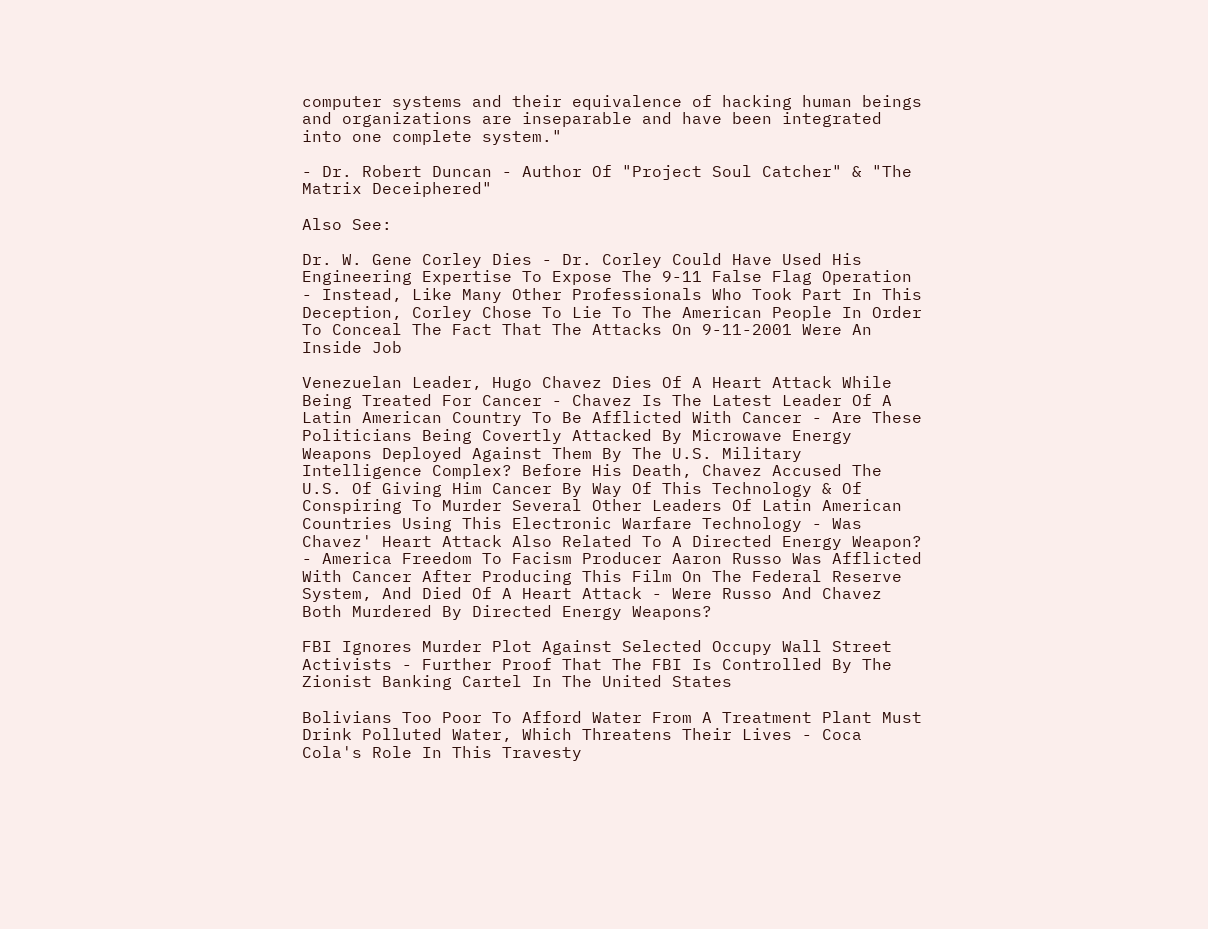computer systems and their equivalence of hacking human beings and organizations are inseparable and have been integrated into one complete system."

- Dr. Robert Duncan - Author Of "Project Soul Catcher" & "The Matrix Deceiphered"

Also See:

Dr. W. Gene Corley Dies - Dr. Corley Could Have Used His Engineering Expertise To Expose The 9-11 False Flag Operation - Instead, Like Many Other Professionals Who Took Part In This Deception, Corley Chose To Lie To The American People In Order To Conceal The Fact That The Attacks On 9-11-2001 Were An Inside Job

Venezuelan Leader, Hugo Chavez Dies Of A Heart Attack While Being Treated For Cancer - Chavez Is The Latest Leader Of A Latin American Country To Be Afflicted With Cancer - Are These Politicians Being Covertly Attacked By Microwave Energy Weapons Deployed Against Them By The U.S. Military Intelligence Complex? Before His Death, Chavez Accused The U.S. Of Giving Him Cancer By Way Of This Technology & Of Conspiring To Murder Several Other Leaders Of Latin American Countries Using This Electronic Warfare Technology - Was Chavez' Heart Attack Also Related To A Directed Energy Weapon? - America Freedom To Facism Producer Aaron Russo Was Afflicted With Cancer After Producing This Film On The Federal Reserve System, And Died Of A Heart Attack - Were Russo And Chavez Both Murdered By Directed Energy Weapons?

FBI Ignores Murder Plot Against Selected Occupy Wall Street Activists - Further Proof That The FBI Is Controlled By The Zionist Banking Cartel In The United States

Bolivians Too Poor To Afford Water From A Treatment Plant Must Drink Polluted Water, Which Threatens Their Lives - Coca Cola's Role In This Travesty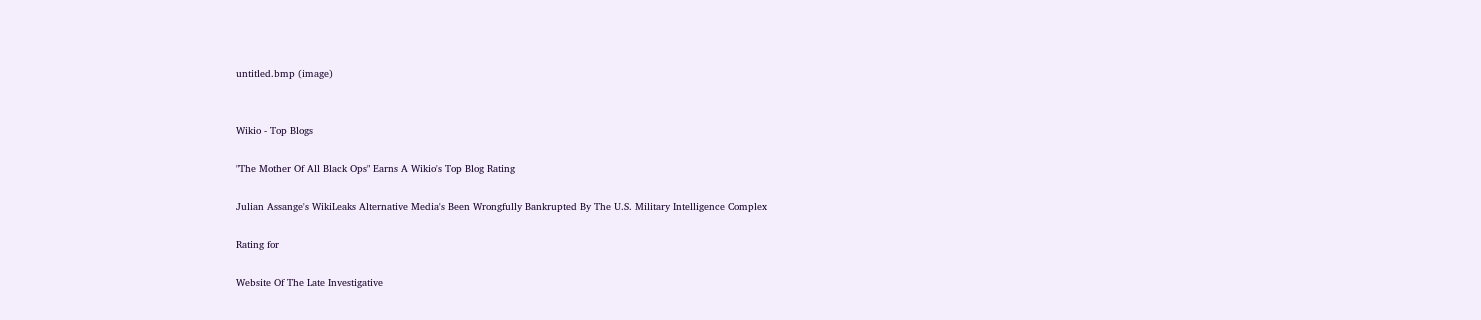untitled.bmp (image)


Wikio - Top Blogs

"The Mother Of All Black Ops" Earns A Wikio's Top Blog Rating

Julian Assange's WikiLeaks Alternative Media's Been Wrongfully Bankrupted By The U.S. Military Intelligence Complex

Rating for

Website Of The Late Investigative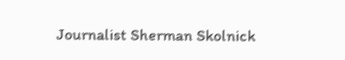Journalist Sherman Skolnick